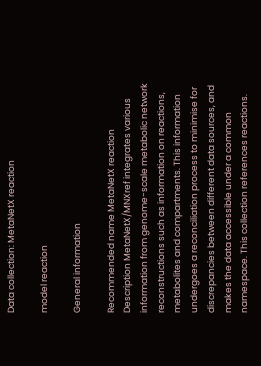Data collection: MetaNetX reaction

model reaction

General information

Recommended name MetaNetX reaction
Description MetaNetX/MNXref integrates various information from genome-scale metabolic network reconstructions such as information on reactions, metabolites and compartments. This information undergoes a reconciliation process to minimise for discrepancies between different data sources, and makes the data accessible under a common namespace. This collection references reactions.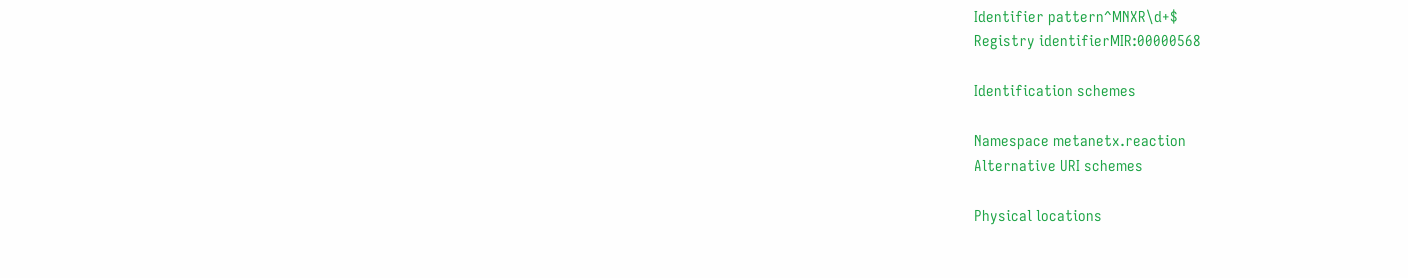Identifier pattern^MNXR\d+$
Registry identifierMIR:00000568

Identification schemes

Namespace metanetx.reaction
Alternative URI schemes

Physical locations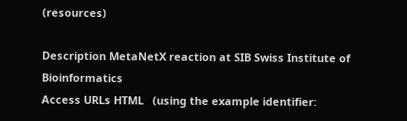(resources)

Description MetaNetX reaction at SIB Swiss Institute of Bioinformatics
Access URLs HTML   (using the example identifier: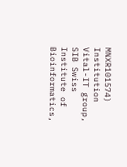MNXR101574)
Institution Vital-IT group, SIB Swiss Institute of Bioinformatics,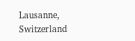Lausanne, Switzerland